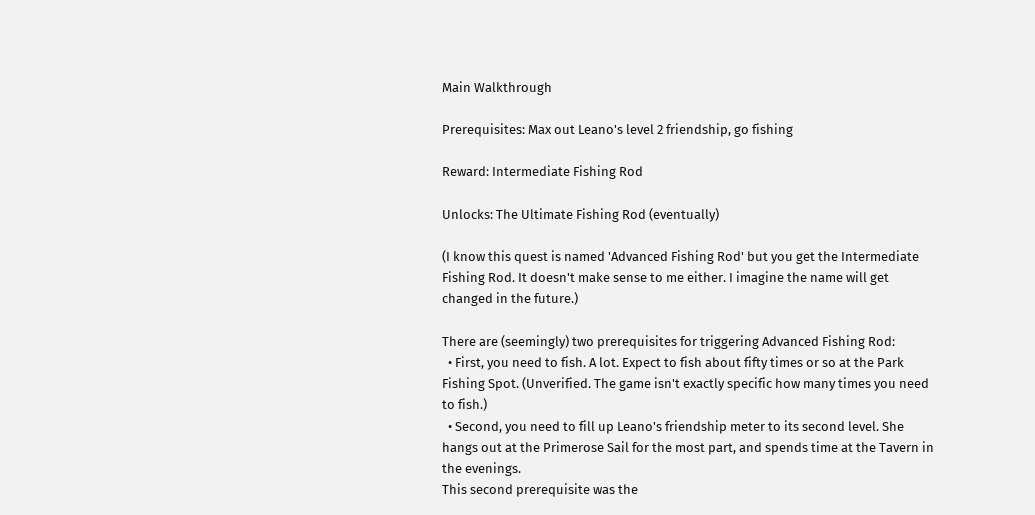Main Walkthrough

Prerequisites: Max out Leano's level 2 friendship, go fishing

Reward: Intermediate Fishing Rod

Unlocks: The Ultimate Fishing Rod (eventually)

(I know this quest is named 'Advanced Fishing Rod' but you get the Intermediate Fishing Rod. It doesn't make sense to me either. I imagine the name will get changed in the future.)

There are (seemingly) two prerequisites for triggering Advanced Fishing Rod:
  • First, you need to fish. A lot. Expect to fish about fifty times or so at the Park Fishing Spot. (Unverified. The game isn't exactly specific how many times you need to fish.)
  • Second, you need to fill up Leano's friendship meter to its second level. She hangs out at the Primerose Sail for the most part, and spends time at the Tavern in the evenings.
This second prerequisite was the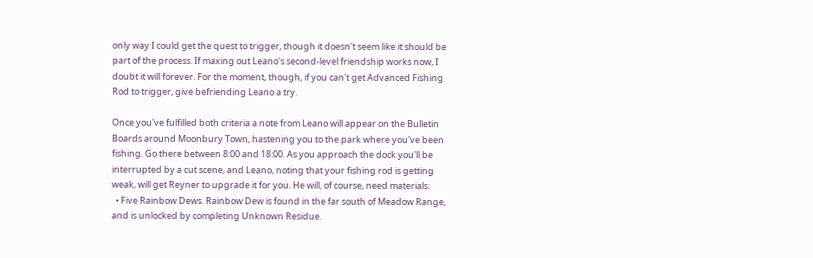only way I could get the quest to trigger, though it doesn't seem like it should be part of the process. If maxing out Leano's second-level friendship works now, I doubt it will forever. For the moment, though, if you can't get Advanced Fishing Rod to trigger, give befriending Leano a try.

Once you've fulfilled both criteria a note from Leano will appear on the Bulletin Boards around Moonbury Town, hastening you to the park where you've been fishing. Go there between 8:00 and 18:00. As you approach the dock you'll be interrupted by a cut scene, and Leano, noting that your fishing rod is getting weak, will get Reyner to upgrade it for you. He will, of course, need materials:
  • Five Rainbow Dews. Rainbow Dew is found in the far south of Meadow Range, and is unlocked by completing Unknown Residue.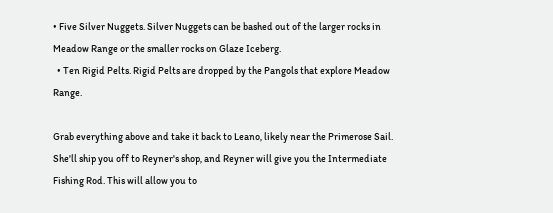• Five Silver Nuggets. Silver Nuggets can be bashed out of the larger rocks in Meadow Range or the smaller rocks on Glaze Iceberg.
  • Ten Rigid Pelts. Rigid Pelts are dropped by the Pangols that explore Meadow Range.

Grab everything above and take it back to Leano, likely near the Primerose Sail. She'll ship you off to Reyner's shop, and Reyner will give you the Intermediate Fishing Rod. This will allow you to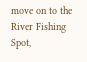move on to the River Fishing Spot,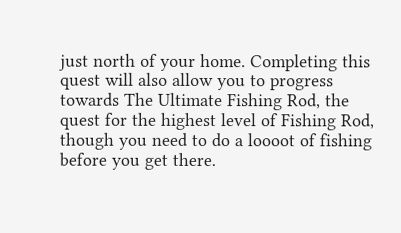just north of your home. Completing this quest will also allow you to progress towards The Ultimate Fishing Rod, the quest for the highest level of Fishing Rod, though you need to do a loooot of fishing before you get there.